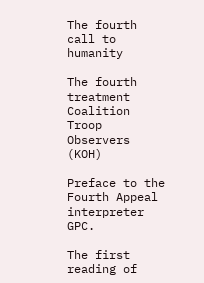The fourth call to humanity

The fourth treatment Coalition Troop Observers (KOH)

Preface to the Fourth Appeal interpreter GPC.

The first reading of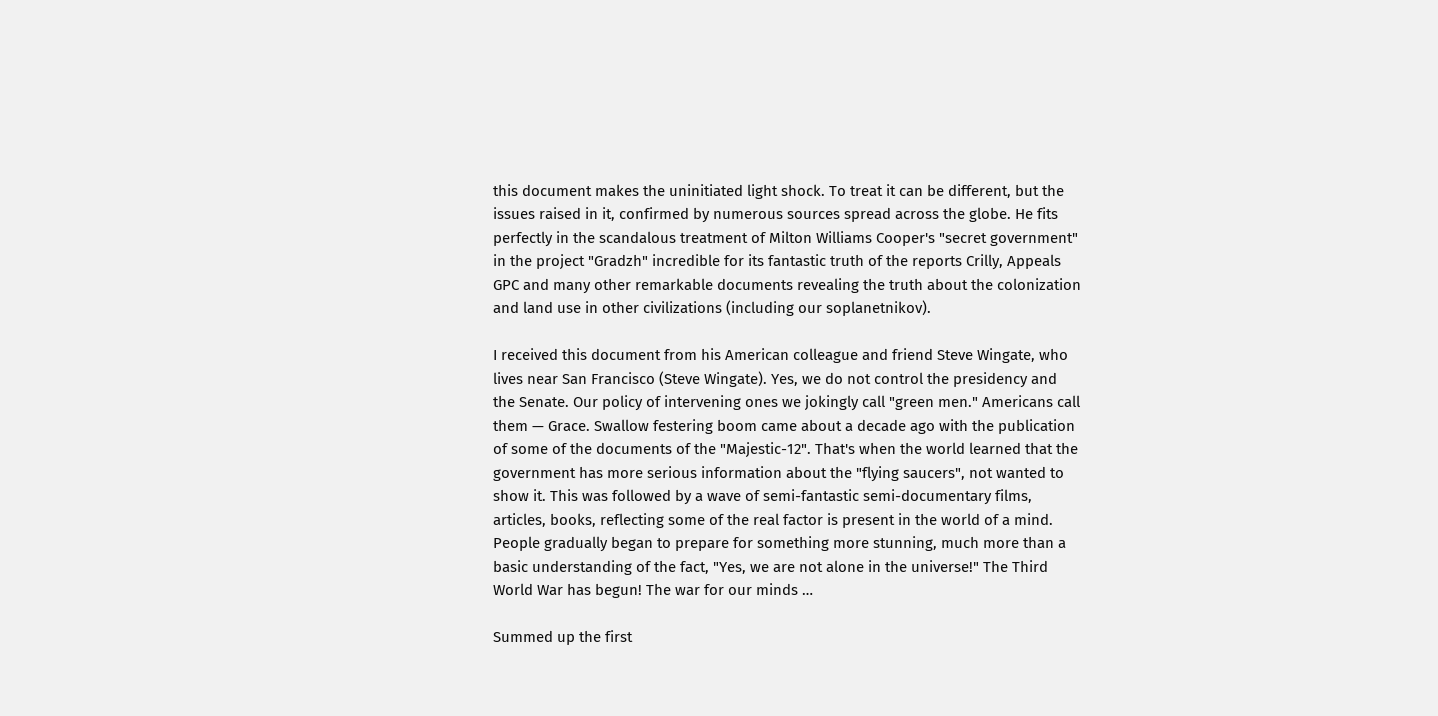this document makes the uninitiated light shock. To treat it can be different, but the issues raised in it, confirmed by numerous sources spread across the globe. He fits perfectly in the scandalous treatment of Milton Williams Cooper's "secret government" in the project "Gradzh" incredible for its fantastic truth of the reports Crilly, Appeals GPC and many other remarkable documents revealing the truth about the colonization and land use in other civilizations (including our soplanetnikov).

I received this document from his American colleague and friend Steve Wingate, who lives near San Francisco (Steve Wingate). Yes, we do not control the presidency and the Senate. Our policy of intervening ones we jokingly call "green men." Americans call them — Grace. Swallow festering boom came about a decade ago with the publication of some of the documents of the "Majestic-12". That's when the world learned that the government has more serious information about the "flying saucers", not wanted to show it. This was followed by a wave of semi-fantastic semi-documentary films, articles, books, reflecting some of the real factor is present in the world of a mind. People gradually began to prepare for something more stunning, much more than a basic understanding of the fact, "Yes, we are not alone in the universe!" The Third World War has begun! The war for our minds …

Summed up the first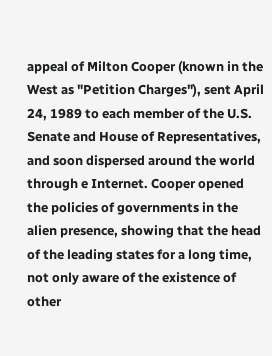appeal of Milton Cooper (known in the West as "Petition Charges"), sent April 24, 1989 to each member of the U.S. Senate and House of Representatives, and soon dispersed around the world through e Internet. Cooper opened the policies of governments in the alien presence, showing that the head of the leading states for a long time, not only aware of the existence of other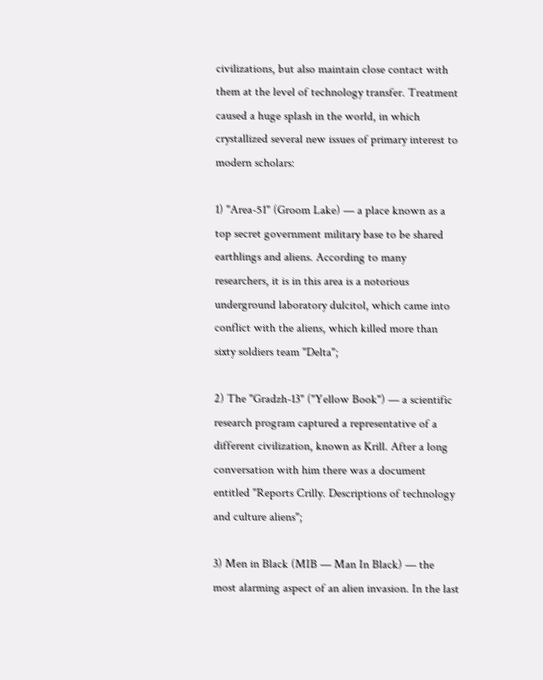civilizations, but also maintain close contact with them at the level of technology transfer. Treatment caused a huge splash in the world, in which crystallized several new issues of primary interest to modern scholars:

1) "Area-51" (Groom Lake) — a place known as a top secret government military base to be shared earthlings and aliens. According to many researchers, it is in this area is a notorious underground laboratory dulcitol, which came into conflict with the aliens, which killed more than sixty soldiers team "Delta";

2) The "Gradzh-13" ("Yellow Book") — a scientific research program captured a representative of a different civilization, known as Krill. After a long conversation with him there was a document entitled "Reports Crilly. Descriptions of technology and culture aliens";

3) Men in Black (MIB — Man In Black) — the most alarming aspect of an alien invasion. In the last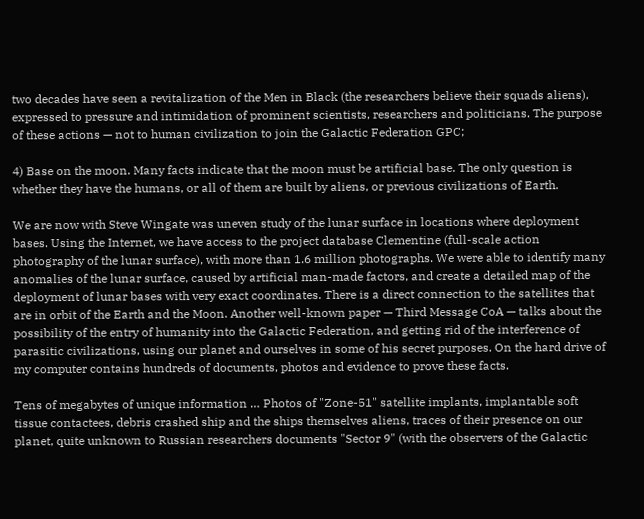two decades have seen a revitalization of the Men in Black (the researchers believe their squads aliens), expressed to pressure and intimidation of prominent scientists, researchers and politicians. The purpose of these actions — not to human civilization to join the Galactic Federation GPC;

4) Base on the moon. Many facts indicate that the moon must be artificial base. The only question is whether they have the humans, or all of them are built by aliens, or previous civilizations of Earth.

We are now with Steve Wingate was uneven study of the lunar surface in locations where deployment bases. Using the Internet, we have access to the project database Clementine (full-scale action photography of the lunar surface), with more than 1.6 million photographs. We were able to identify many anomalies of the lunar surface, caused by artificial man-made factors, and create a detailed map of the deployment of lunar bases with very exact coordinates. There is a direct connection to the satellites that are in orbit of the Earth and the Moon. Another well-known paper — Third Message CoA — talks about the possibility of the entry of humanity into the Galactic Federation, and getting rid of the interference of parasitic civilizations, using our planet and ourselves in some of his secret purposes. On the hard drive of my computer contains hundreds of documents, photos and evidence to prove these facts.

Tens of megabytes of unique information … Photos of "Zone-51" satellite implants, implantable soft tissue contactees, debris crashed ship and the ships themselves aliens, traces of their presence on our planet, quite unknown to Russian researchers documents "Sector 9" (with the observers of the Galactic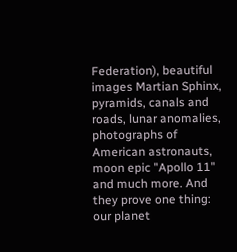Federation), beautiful images Martian Sphinx, pyramids, canals and roads, lunar anomalies, photographs of American astronauts, moon epic "Apollo 11" and much more. And they prove one thing: our planet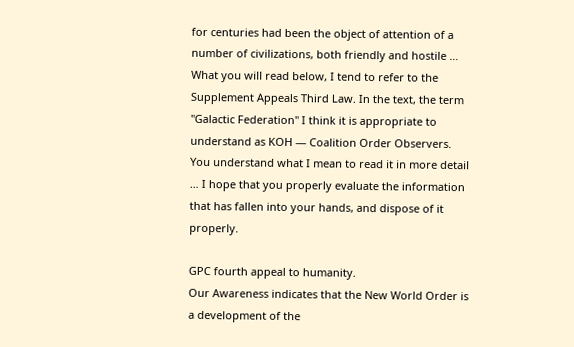for centuries had been the object of attention of a number of civilizations, both friendly and hostile … What you will read below, I tend to refer to the Supplement Appeals Third Law. In the text, the term "Galactic Federation" I think it is appropriate to understand as KOH — Coalition Order Observers. You understand what I mean to read it in more detail … I hope that you properly evaluate the information that has fallen into your hands, and dispose of it properly.

GPC fourth appeal to humanity.
Our Awareness indicates that the New World Order is a development of the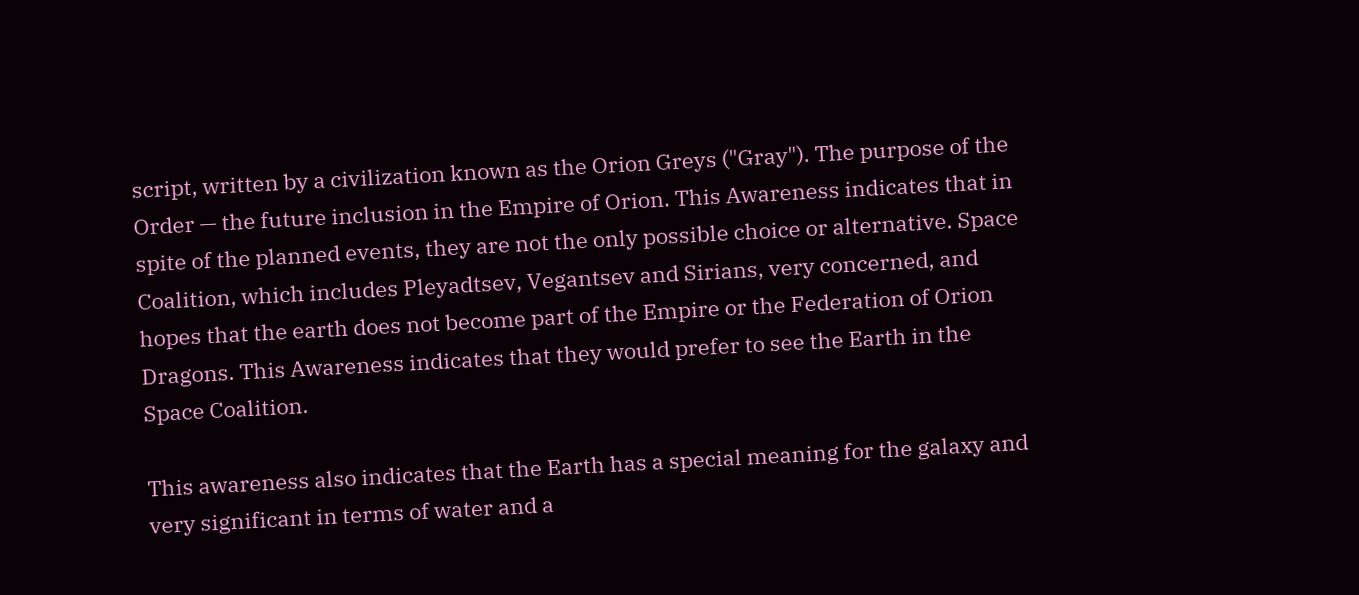script, written by a civilization known as the Orion Greys ("Gray"). The purpose of the Order — the future inclusion in the Empire of Orion. This Awareness indicates that in spite of the planned events, they are not the only possible choice or alternative. Space Coalition, which includes Pleyadtsev, Vegantsev and Sirians, very concerned, and hopes that the earth does not become part of the Empire or the Federation of Orion Dragons. This Awareness indicates that they would prefer to see the Earth in the Space Coalition.

This awareness also indicates that the Earth has a special meaning for the galaxy and very significant in terms of water and a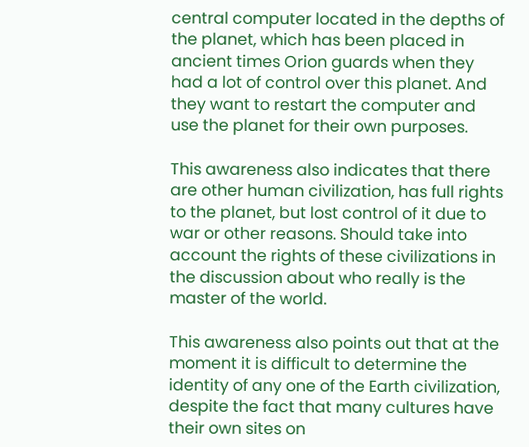central computer located in the depths of the planet, which has been placed in ancient times Orion guards when they had a lot of control over this planet. And they want to restart the computer and use the planet for their own purposes.

This awareness also indicates that there are other human civilization, has full rights to the planet, but lost control of it due to war or other reasons. Should take into account the rights of these civilizations in the discussion about who really is the master of the world.

This awareness also points out that at the moment it is difficult to determine the identity of any one of the Earth civilization, despite the fact that many cultures have their own sites on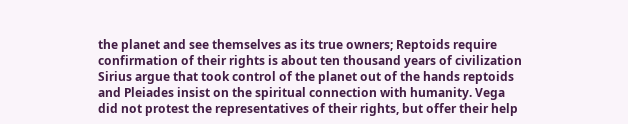the planet and see themselves as its true owners; Reptoids require confirmation of their rights is about ten thousand years of civilization Sirius argue that took control of the planet out of the hands reptoids and Pleiades insist on the spiritual connection with humanity. Vega did not protest the representatives of their rights, but offer their help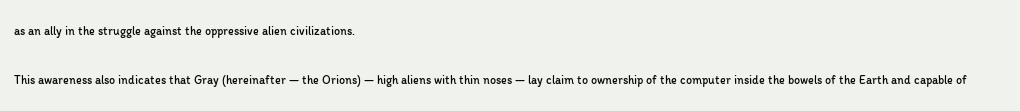as an ally in the struggle against the oppressive alien civilizations.

This awareness also indicates that Gray (hereinafter — the Orions) — high aliens with thin noses — lay claim to ownership of the computer inside the bowels of the Earth and capable of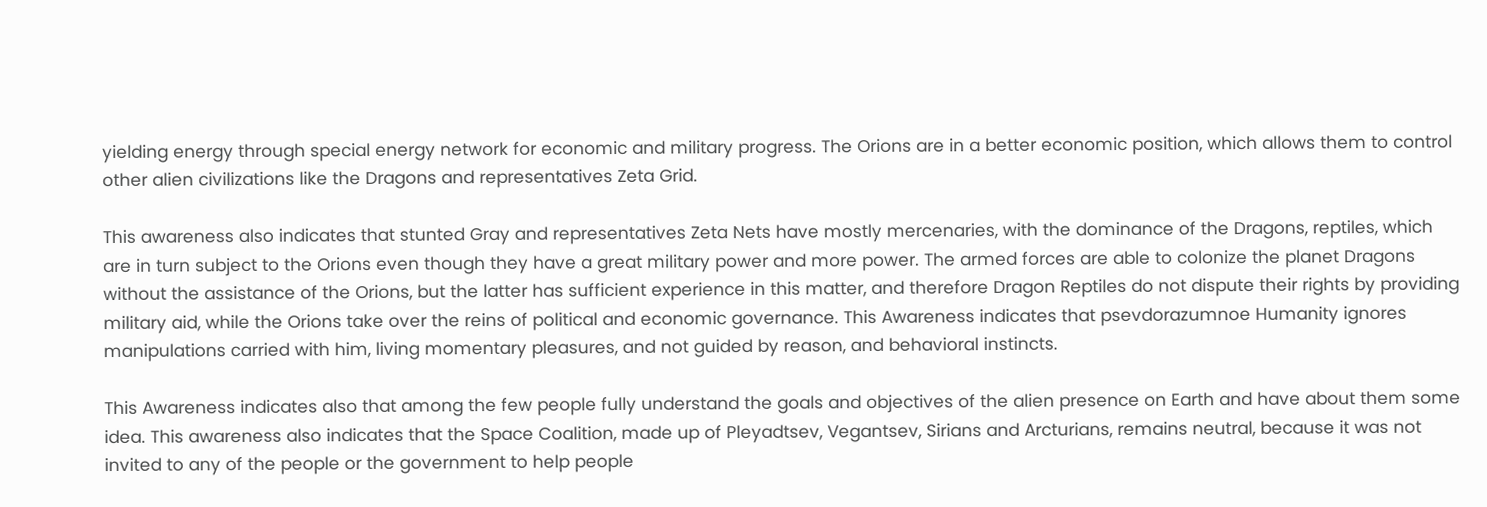yielding energy through special energy network for economic and military progress. The Orions are in a better economic position, which allows them to control other alien civilizations like the Dragons and representatives Zeta Grid.

This awareness also indicates that stunted Gray and representatives Zeta Nets have mostly mercenaries, with the dominance of the Dragons, reptiles, which are in turn subject to the Orions even though they have a great military power and more power. The armed forces are able to colonize the planet Dragons without the assistance of the Orions, but the latter has sufficient experience in this matter, and therefore Dragon Reptiles do not dispute their rights by providing military aid, while the Orions take over the reins of political and economic governance. This Awareness indicates that psevdorazumnoe Humanity ignores manipulations carried with him, living momentary pleasures, and not guided by reason, and behavioral instincts.

This Awareness indicates also that among the few people fully understand the goals and objectives of the alien presence on Earth and have about them some idea. This awareness also indicates that the Space Coalition, made up of Pleyadtsev, Vegantsev, Sirians and Arcturians, remains neutral, because it was not invited to any of the people or the government to help people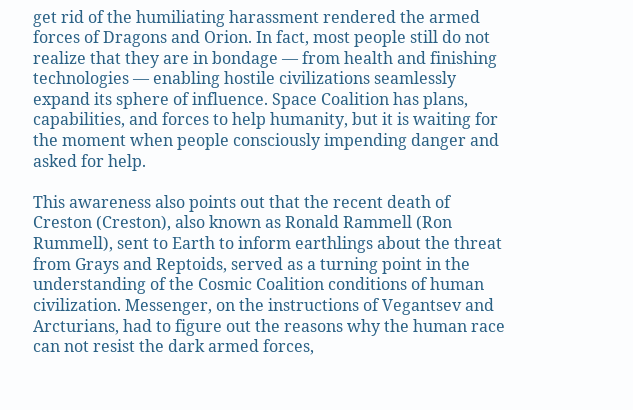get rid of the humiliating harassment rendered the armed forces of Dragons and Orion. In fact, most people still do not realize that they are in bondage — from health and finishing technologies — enabling hostile civilizations seamlessly expand its sphere of influence. Space Coalition has plans, capabilities, and forces to help humanity, but it is waiting for the moment when people consciously impending danger and asked for help.

This awareness also points out that the recent death of Creston (Creston), also known as Ronald Rammell (Ron Rummell), sent to Earth to inform earthlings about the threat from Grays and Reptoids, served as a turning point in the understanding of the Cosmic Coalition conditions of human civilization. Messenger, on the instructions of Vegantsev and Arcturians, had to figure out the reasons why the human race can not resist the dark armed forces,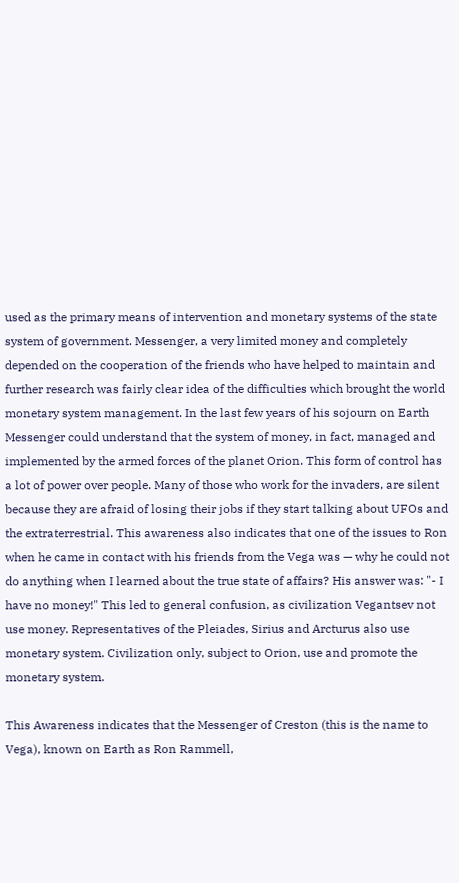used as the primary means of intervention and monetary systems of the state system of government. Messenger, a very limited money and completely depended on the cooperation of the friends who have helped to maintain and further research was fairly clear idea of the difficulties which brought the world monetary system management. In the last few years of his sojourn on Earth Messenger could understand that the system of money, in fact, managed and implemented by the armed forces of the planet Orion. This form of control has a lot of power over people. Many of those who work for the invaders, are silent because they are afraid of losing their jobs if they start talking about UFOs and the extraterrestrial. This awareness also indicates that one of the issues to Ron when he came in contact with his friends from the Vega was — why he could not do anything when I learned about the true state of affairs? His answer was: "- I have no money!" This led to general confusion, as civilization Vegantsev not use money. Representatives of the Pleiades, Sirius and Arcturus also use monetary system. Civilization only, subject to Orion, use and promote the monetary system.

This Awareness indicates that the Messenger of Creston (this is the name to Vega), known on Earth as Ron Rammell,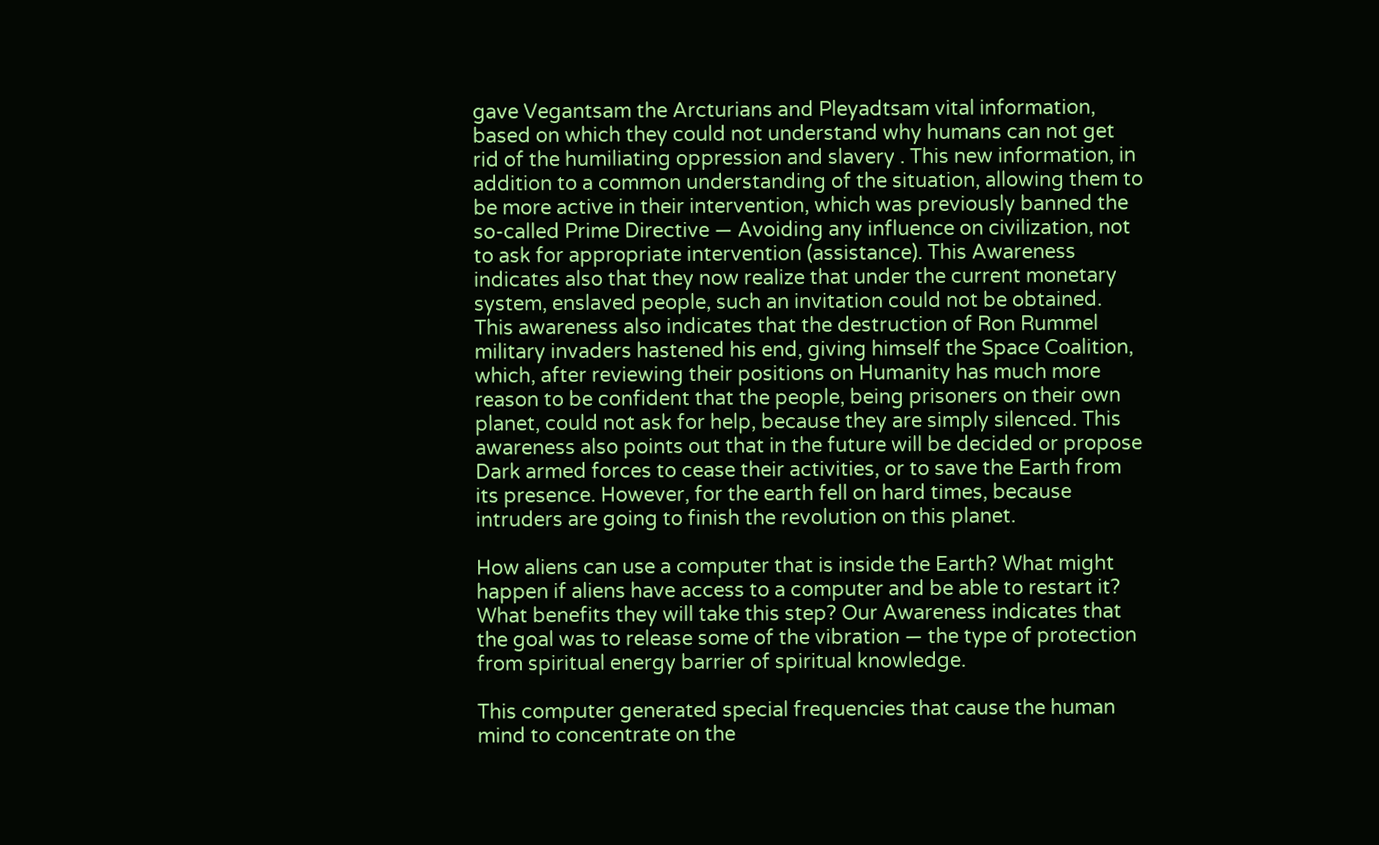gave Vegantsam the Arcturians and Pleyadtsam vital information, based on which they could not understand why humans can not get rid of the humiliating oppression and slavery . This new information, in addition to a common understanding of the situation, allowing them to be more active in their intervention, which was previously banned the so-called Prime Directive — Avoiding any influence on civilization, not to ask for appropriate intervention (assistance). This Awareness indicates also that they now realize that under the current monetary system, enslaved people, such an invitation could not be obtained. This awareness also indicates that the destruction of Ron Rummel military invaders hastened his end, giving himself the Space Coalition, which, after reviewing their positions on Humanity has much more reason to be confident that the people, being prisoners on their own planet, could not ask for help, because they are simply silenced. This awareness also points out that in the future will be decided or propose Dark armed forces to cease their activities, or to save the Earth from its presence. However, for the earth fell on hard times, because intruders are going to finish the revolution on this planet.

How aliens can use a computer that is inside the Earth? What might happen if aliens have access to a computer and be able to restart it? What benefits they will take this step? Our Awareness indicates that the goal was to release some of the vibration — the type of protection from spiritual energy barrier of spiritual knowledge.

This computer generated special frequencies that cause the human mind to concentrate on the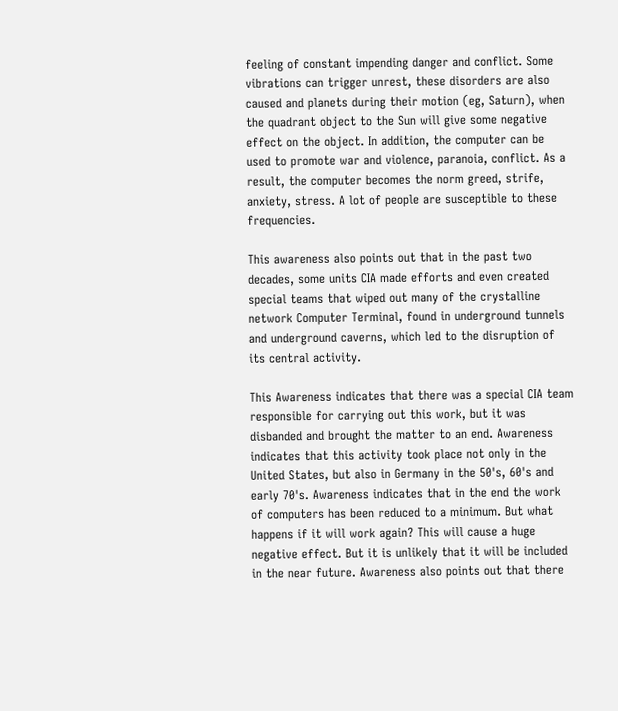feeling of constant impending danger and conflict. Some vibrations can trigger unrest, these disorders are also caused and planets during their motion (eg, Saturn), when the quadrant object to the Sun will give some negative effect on the object. In addition, the computer can be used to promote war and violence, paranoia, conflict. As a result, the computer becomes the norm greed, strife, anxiety, stress. A lot of people are susceptible to these frequencies.

This awareness also points out that in the past two decades, some units CIA made efforts and even created special teams that wiped out many of the crystalline network Computer Terminal, found in underground tunnels and underground caverns, which led to the disruption of its central activity.

This Awareness indicates that there was a special CIA team responsible for carrying out this work, but it was disbanded and brought the matter to an end. Awareness indicates that this activity took place not only in the United States, but also in Germany in the 50's, 60's and early 70's. Awareness indicates that in the end the work of computers has been reduced to a minimum. But what happens if it will work again? This will cause a huge negative effect. But it is unlikely that it will be included in the near future. Awareness also points out that there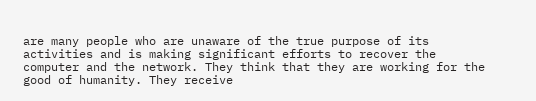are many people who are unaware of the true purpose of its activities and is making significant efforts to recover the computer and the network. They think that they are working for the good of humanity. They receive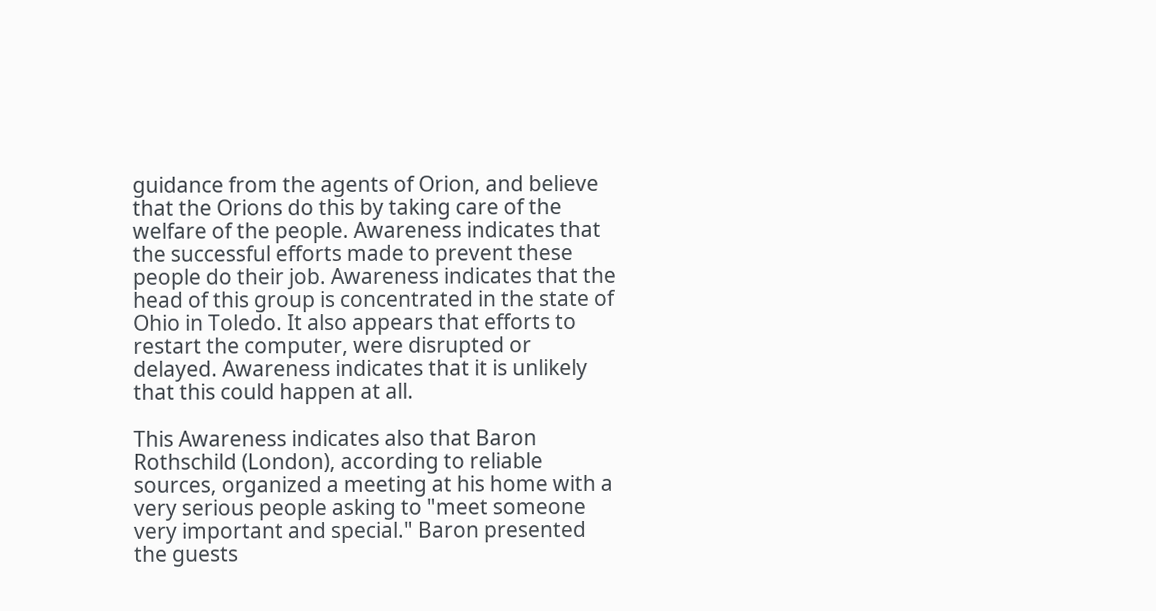guidance from the agents of Orion, and believe that the Orions do this by taking care of the welfare of the people. Awareness indicates that the successful efforts made to prevent these people do their job. Awareness indicates that the head of this group is concentrated in the state of Ohio in Toledo. It also appears that efforts to restart the computer, were disrupted or delayed. Awareness indicates that it is unlikely that this could happen at all.

This Awareness indicates also that Baron Rothschild (London), according to reliable sources, organized a meeting at his home with a very serious people asking to "meet someone very important and special." Baron presented the guests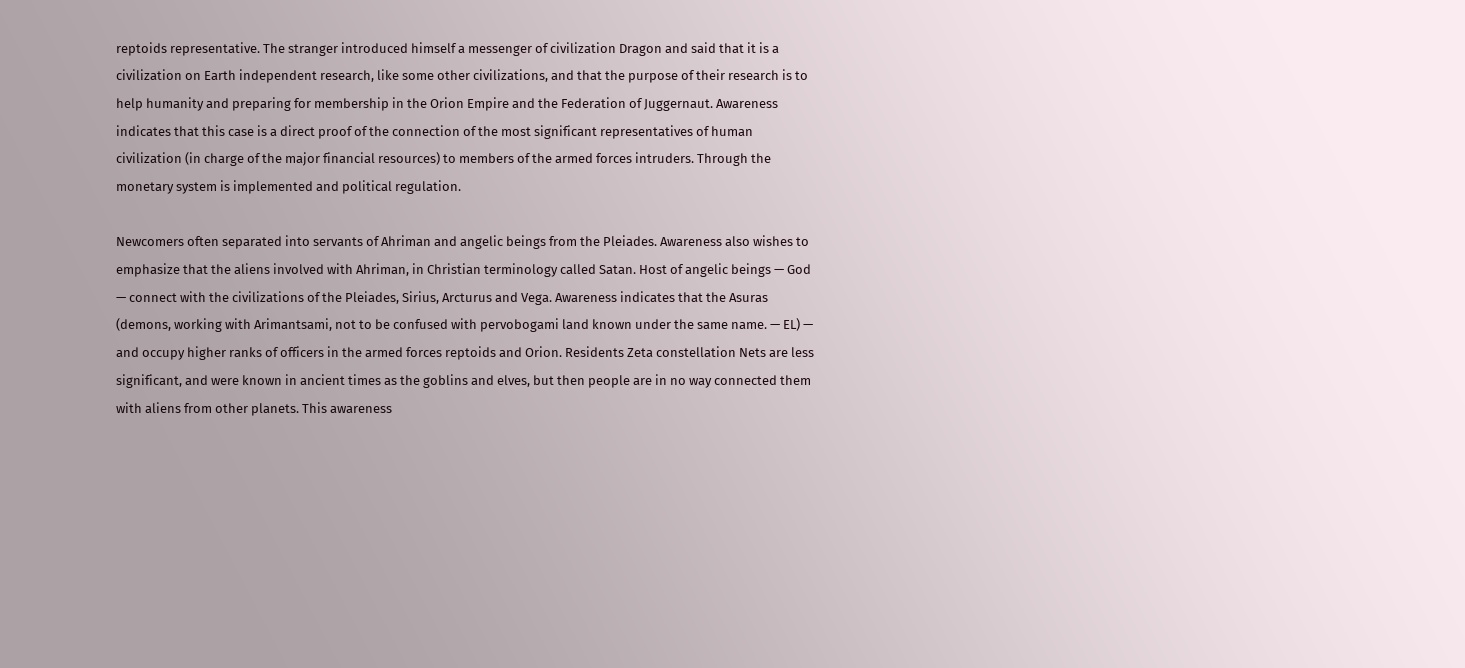reptoids representative. The stranger introduced himself a messenger of civilization Dragon and said that it is a civilization on Earth independent research, like some other civilizations, and that the purpose of their research is to help humanity and preparing for membership in the Orion Empire and the Federation of Juggernaut. Awareness indicates that this case is a direct proof of the connection of the most significant representatives of human civilization (in charge of the major financial resources) to members of the armed forces intruders. Through the monetary system is implemented and political regulation.

Newcomers often separated into servants of Ahriman and angelic beings from the Pleiades. Awareness also wishes to emphasize that the aliens involved with Ahriman, in Christian terminology called Satan. Host of angelic beings — God — connect with the civilizations of the Pleiades, Sirius, Arcturus and Vega. Awareness indicates that the Asuras (demons, working with Arimantsami, not to be confused with pervobogami land known under the same name. — EL) — and occupy higher ranks of officers in the armed forces reptoids and Orion. Residents Zeta constellation Nets are less significant, and were known in ancient times as the goblins and elves, but then people are in no way connected them with aliens from other planets. This awareness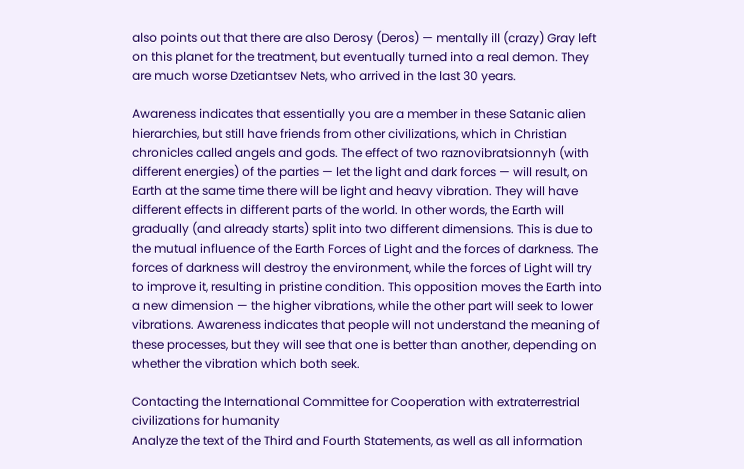also points out that there are also Derosy (Deros) — mentally ill (crazy) Gray left on this planet for the treatment, but eventually turned into a real demon. They are much worse Dzetiantsev Nets, who arrived in the last 30 years.

Awareness indicates that essentially you are a member in these Satanic alien hierarchies, but still have friends from other civilizations, which in Christian chronicles called angels and gods. The effect of two raznovibratsionnyh (with different energies) of the parties — let the light and dark forces — will result, on Earth at the same time there will be light and heavy vibration. They will have different effects in different parts of the world. In other words, the Earth will gradually (and already starts) split into two different dimensions. This is due to the mutual influence of the Earth Forces of Light and the forces of darkness. The forces of darkness will destroy the environment, while the forces of Light will try to improve it, resulting in pristine condition. This opposition moves the Earth into a new dimension — the higher vibrations, while the other part will seek to lower vibrations. Awareness indicates that people will not understand the meaning of these processes, but they will see that one is better than another, depending on whether the vibration which both seek.

Contacting the International Committee for Cooperation with extraterrestrial civilizations for humanity
Analyze the text of the Third and Fourth Statements, as well as all information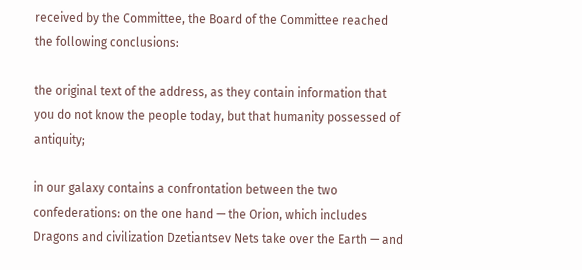received by the Committee, the Board of the Committee reached the following conclusions:

the original text of the address, as they contain information that you do not know the people today, but that humanity possessed of antiquity;

in our galaxy contains a confrontation between the two confederations: on the one hand — the Orion, which includes Dragons and civilization Dzetiantsev Nets take over the Earth — and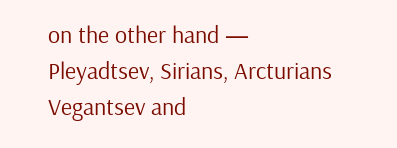on the other hand — Pleyadtsev, Sirians, Arcturians Vegantsev and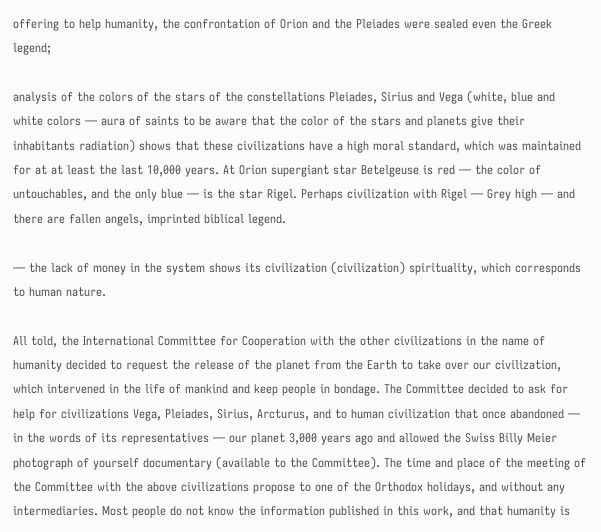offering to help humanity, the confrontation of Orion and the Pleiades were sealed even the Greek legend;

analysis of the colors of the stars of the constellations Pleiades, Sirius and Vega (white, blue and white colors — aura of saints to be aware that the color of the stars and planets give their inhabitants radiation) shows that these civilizations have a high moral standard, which was maintained for at at least the last 10,000 years. At Orion supergiant star Betelgeuse is red — the color of untouchables, and the only blue — is the star Rigel. Perhaps civilization with Rigel — Grey high — and there are fallen angels, imprinted biblical legend.

— the lack of money in the system shows its civilization (civilization) spirituality, which corresponds to human nature.

All told, the International Committee for Cooperation with the other civilizations in the name of humanity decided to request the release of the planet from the Earth to take over our civilization, which intervened in the life of mankind and keep people in bondage. The Committee decided to ask for help for civilizations Vega, Pleiades, Sirius, Arcturus, and to human civilization that once abandoned — in the words of its representatives — our planet 3,000 years ago and allowed the Swiss Billy Meier photograph of yourself documentary (available to the Committee). The time and place of the meeting of the Committee with the above civilizations propose to one of the Orthodox holidays, and without any intermediaries. Most people do not know the information published in this work, and that humanity is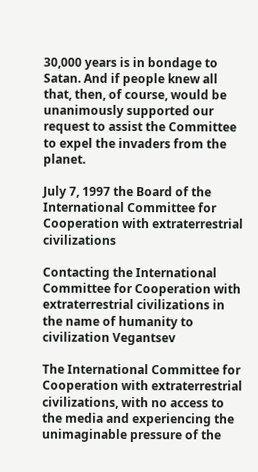30,000 years is in bondage to Satan. And if people knew all that, then, of course, would be unanimously supported our request to assist the Committee to expel the invaders from the planet.

July 7, 1997 the Board of the International Committee for Cooperation with extraterrestrial civilizations

Contacting the International Committee for Cooperation with extraterrestrial civilizations in the name of humanity to civilization Vegantsev

The International Committee for Cooperation with extraterrestrial civilizations, with no access to the media and experiencing the unimaginable pressure of the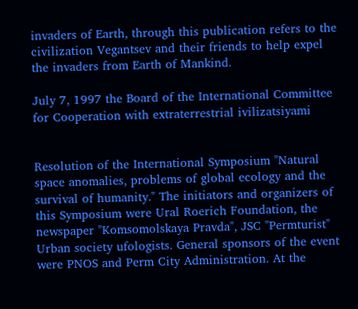invaders of Earth, through this publication refers to the civilization Vegantsev and their friends to help expel the invaders from Earth of Mankind.

July 7, 1997 the Board of the International Committee for Cooperation with extraterrestrial ivilizatsiyami


Resolution of the International Symposium "Natural space anomalies, problems of global ecology and the survival of humanity." The initiators and organizers of this Symposium were Ural Roerich Foundation, the newspaper "Komsomolskaya Pravda", JSC "Permturist" Urban society ufologists. General sponsors of the event were PNOS and Perm City Administration. At the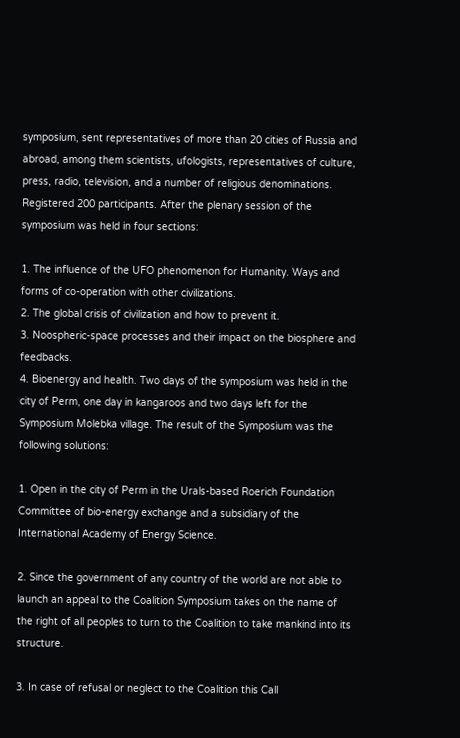symposium, sent representatives of more than 20 cities of Russia and abroad, among them scientists, ufologists, representatives of culture, press, radio, television, and a number of religious denominations. Registered 200 participants. After the plenary session of the symposium was held in four sections:

1. The influence of the UFO phenomenon for Humanity. Ways and forms of co-operation with other civilizations.
2. The global crisis of civilization and how to prevent it.
3. Noospheric-space processes and their impact on the biosphere and feedbacks.
4. Bioenergy and health. Two days of the symposium was held in the city of Perm, one day in kangaroos and two days left for the Symposium Molebka village. The result of the Symposium was the following solutions:

1. Open in the city of Perm in the Urals-based Roerich Foundation Committee of bio-energy exchange and a subsidiary of the International Academy of Energy Science.

2. Since the government of any country of the world are not able to launch an appeal to the Coalition Symposium takes on the name of the right of all peoples to turn to the Coalition to take mankind into its structure.

3. In case of refusal or neglect to the Coalition this Call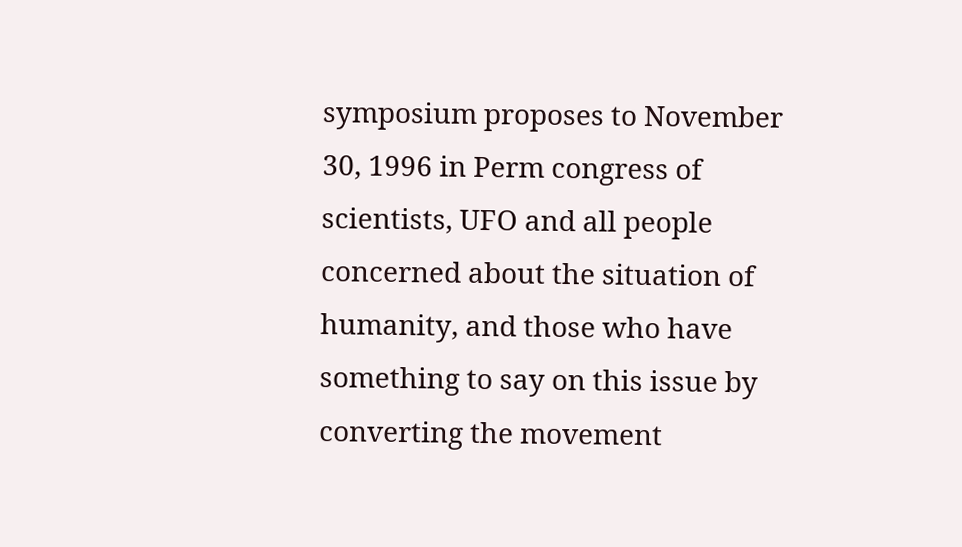symposium proposes to November 30, 1996 in Perm congress of scientists, UFO and all people concerned about the situation of humanity, and those who have something to say on this issue by converting the movement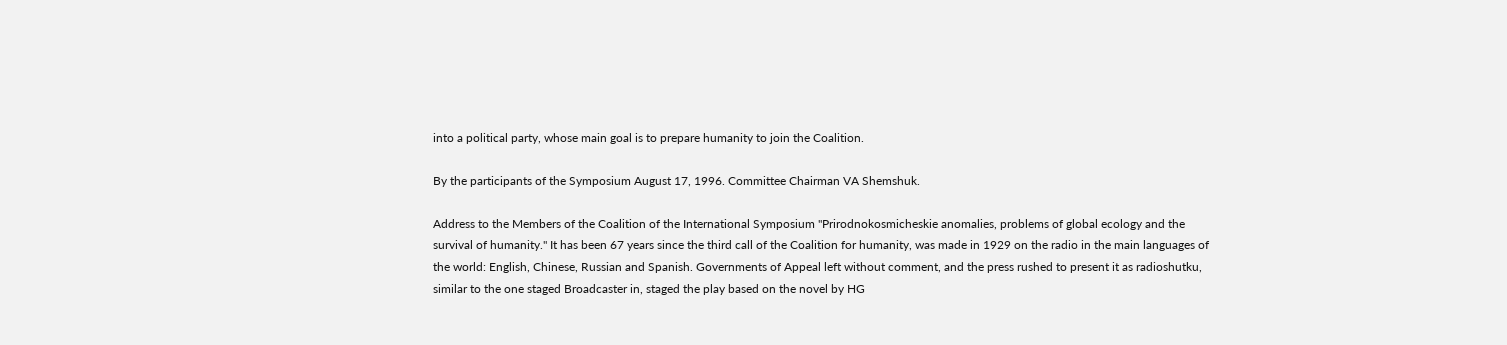into a political party, whose main goal is to prepare humanity to join the Coalition.

By the participants of the Symposium August 17, 1996. Committee Chairman VA Shemshuk.

Address to the Members of the Coalition of the International Symposium "Prirodnokosmicheskie anomalies, problems of global ecology and the survival of humanity." It has been 67 years since the third call of the Coalition for humanity, was made in 1929 on the radio in the main languages of the world: English, Chinese, Russian and Spanish. Governments of Appeal left without comment, and the press rushed to present it as radioshutku, similar to the one staged Broadcaster in, staged the play based on the novel by HG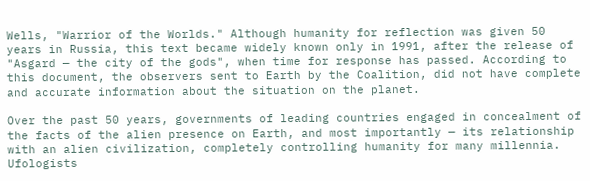Wells, "Warrior of the Worlds." Although humanity for reflection was given 50 years in Russia, this text became widely known only in 1991, after the release of "Asgard — the city of the gods", when time for response has passed. According to this document, the observers sent to Earth by the Coalition, did not have complete and accurate information about the situation on the planet.

Over the past 50 years, governments of leading countries engaged in concealment of the facts of the alien presence on Earth, and most importantly — its relationship with an alien civilization, completely controlling humanity for many millennia. Ufologists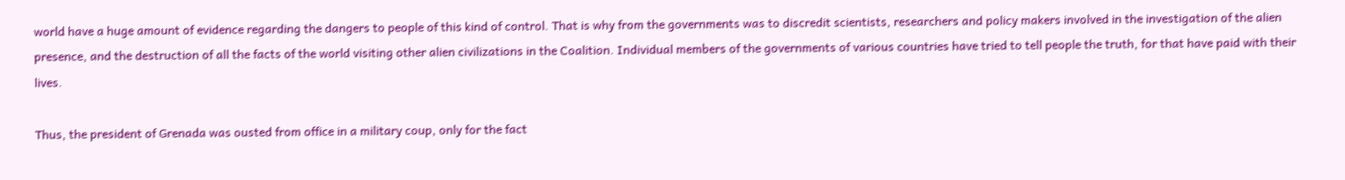world have a huge amount of evidence regarding the dangers to people of this kind of control. That is why from the governments was to discredit scientists, researchers and policy makers involved in the investigation of the alien presence, and the destruction of all the facts of the world visiting other alien civilizations in the Coalition. Individual members of the governments of various countries have tried to tell people the truth, for that have paid with their lives.

Thus, the president of Grenada was ousted from office in a military coup, only for the fact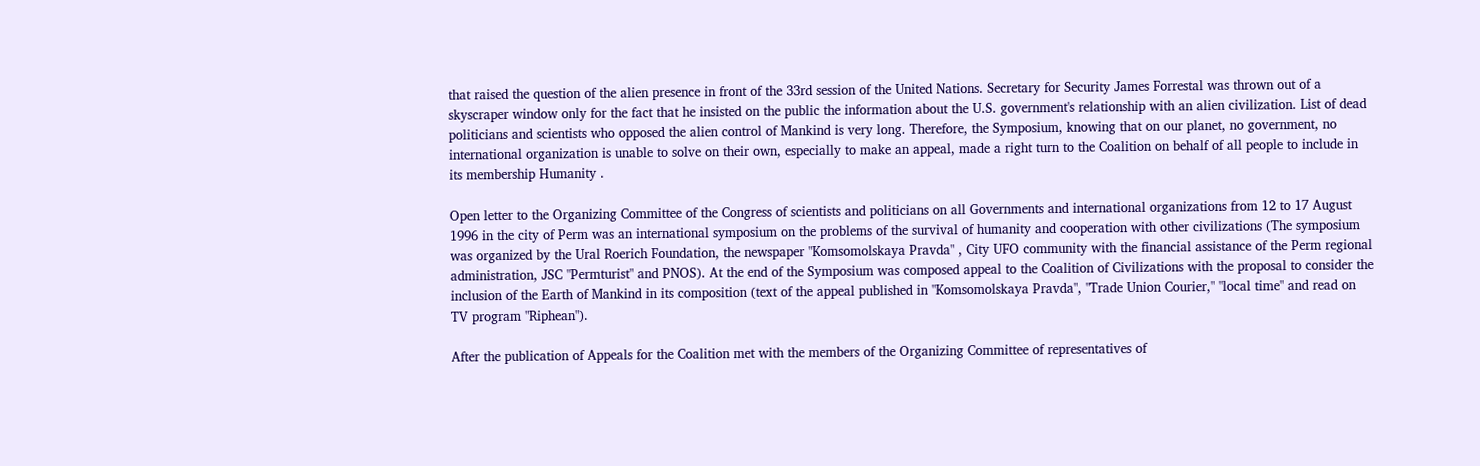that raised the question of the alien presence in front of the 33rd session of the United Nations. Secretary for Security James Forrestal was thrown out of a skyscraper window only for the fact that he insisted on the public the information about the U.S. government's relationship with an alien civilization. List of dead politicians and scientists who opposed the alien control of Mankind is very long. Therefore, the Symposium, knowing that on our planet, no government, no international organization is unable to solve on their own, especially to make an appeal, made a right turn to the Coalition on behalf of all people to include in its membership Humanity .

Open letter to the Organizing Committee of the Congress of scientists and politicians on all Governments and international organizations from 12 to 17 August 1996 in the city of Perm was an international symposium on the problems of the survival of humanity and cooperation with other civilizations (The symposium was organized by the Ural Roerich Foundation, the newspaper "Komsomolskaya Pravda" , City UFO community with the financial assistance of the Perm regional administration, JSC "Permturist" and PNOS). At the end of the Symposium was composed appeal to the Coalition of Civilizations with the proposal to consider the inclusion of the Earth of Mankind in its composition (text of the appeal published in "Komsomolskaya Pravda", "Trade Union Courier," "local time" and read on TV program "Riphean").

After the publication of Appeals for the Coalition met with the members of the Organizing Committee of representatives of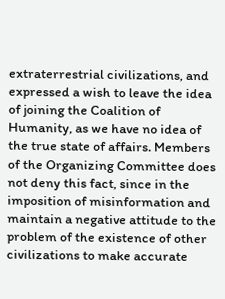extraterrestrial civilizations, and expressed a wish to leave the idea of joining the Coalition of Humanity, as we have no idea of the true state of affairs. Members of the Organizing Committee does not deny this fact, since in the imposition of misinformation and maintain a negative attitude to the problem of the existence of other civilizations to make accurate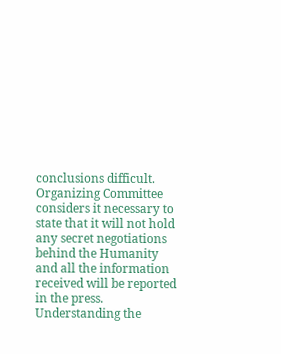conclusions difficult. Organizing Committee considers it necessary to state that it will not hold any secret negotiations behind the Humanity and all the information received will be reported in the press. Understanding the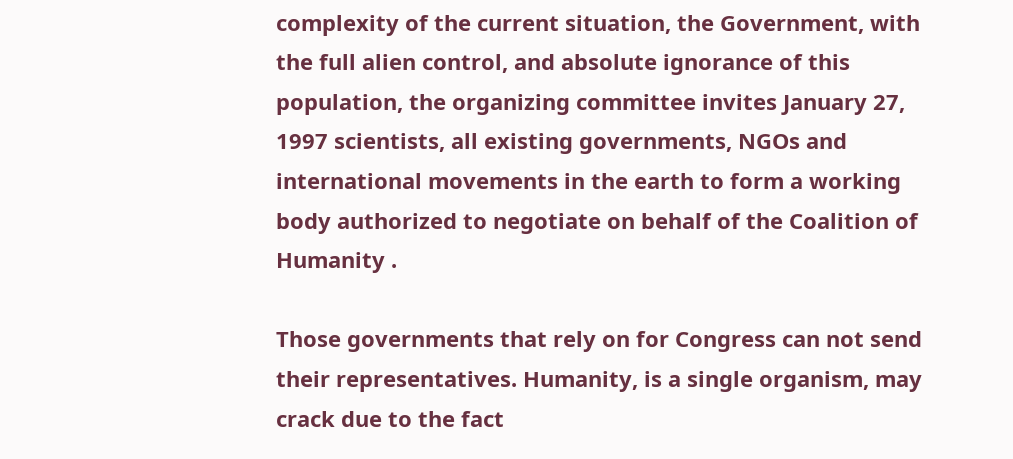complexity of the current situation, the Government, with the full alien control, and absolute ignorance of this population, the organizing committee invites January 27, 1997 scientists, all existing governments, NGOs and international movements in the earth to form a working body authorized to negotiate on behalf of the Coalition of Humanity .

Those governments that rely on for Congress can not send their representatives. Humanity, is a single organism, may crack due to the fact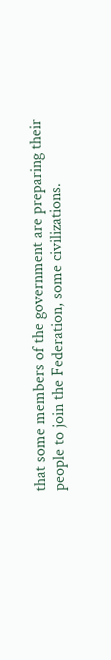that some members of the government are preparing their people to join the Federation, some civilizations.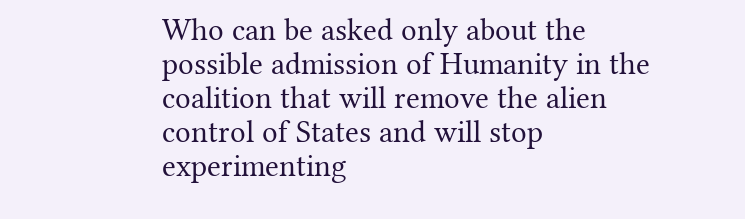Who can be asked only about the possible admission of Humanity in the coalition that will remove the alien control of States and will stop experimenting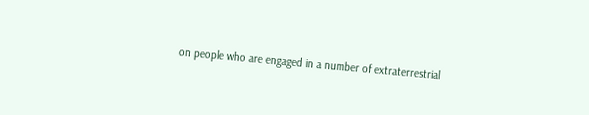on people who are engaged in a number of extraterrestrial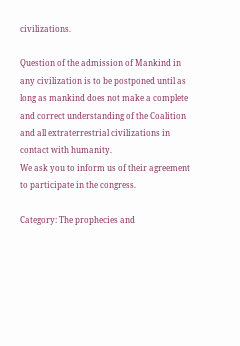civilizations.

Question of the admission of Mankind in any civilization is to be postponed until as long as mankind does not make a complete and correct understanding of the Coalition and all extraterrestrial civilizations in contact with humanity.
We ask you to inform us of their agreement to participate in the congress.

Category: The prophecies and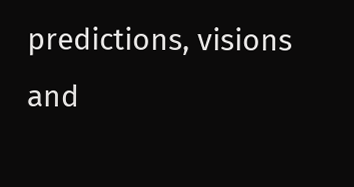predictions, visions and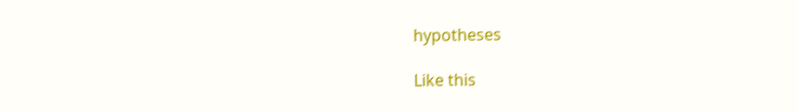hypotheses

Like this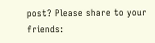post? Please share to your friends: